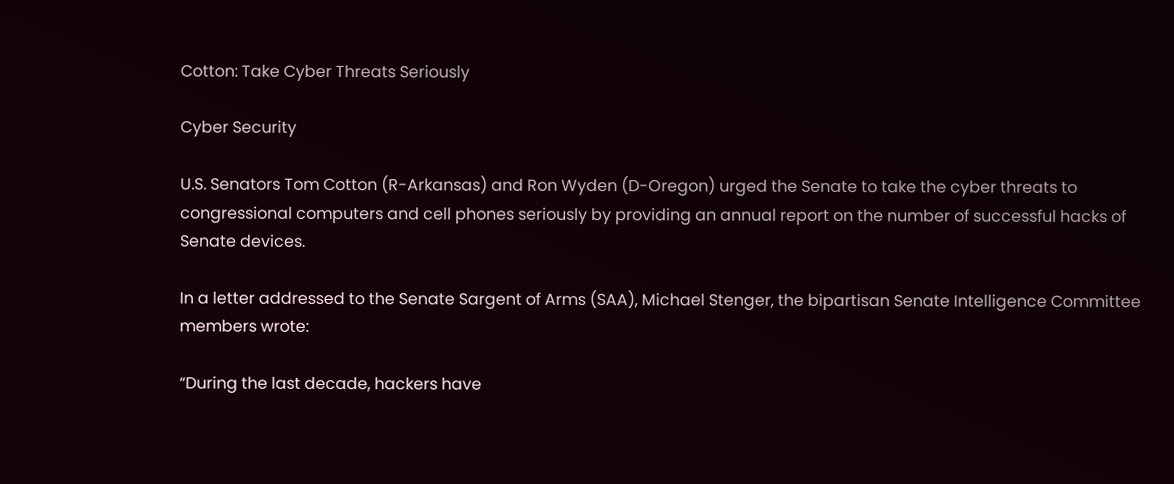Cotton: Take Cyber Threats Seriously

Cyber Security

U.S. Senators Tom Cotton (R-Arkansas) and Ron Wyden (D-Oregon) urged the Senate to take the cyber threats to congressional computers and cell phones seriously by providing an annual report on the number of successful hacks of Senate devices.

In a letter addressed to the Senate Sargent of Arms (SAA), Michael Stenger, the bipartisan Senate Intelligence Committee members wrote:

“During the last decade, hackers have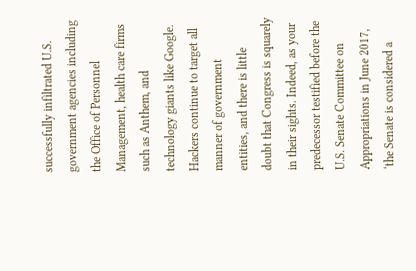successfully infiltrated U.S. government agencies including the Office of Personnel Management, health care firms such as Anthem, and technology giants like Google. Hackers continue to target all manner of government entities, and there is little doubt that Congress is squarely in their sights. Indeed, as your predecessor testified before the U.S. Senate Committee on Appropriations in June 2017, ‘the Senate is considered a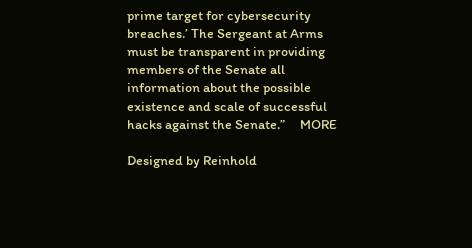prime target for cybersecurity breaches.’ The Sergeant at Arms must be transparent in providing members of the Senate all information about the possible existence and scale of successful hacks against the Senate.”     MORE

Designed by Reinhold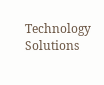Technology Solutions